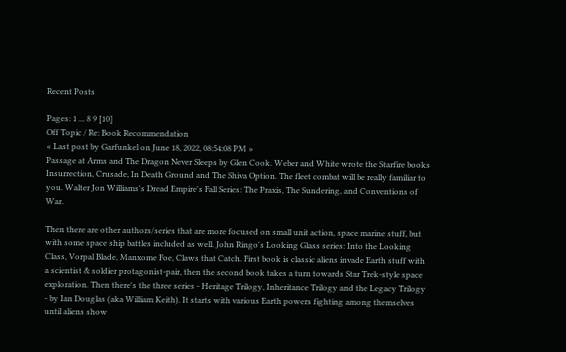Recent Posts

Pages: 1 ... 8 9 [10]
Off Topic / Re: Book Recommendation
« Last post by Garfunkel on June 18, 2022, 08:54:08 PM »
Passage at Arms and The Dragon Never Sleeps by Glen Cook. Weber and White wrote the Starfire books Insurrection, Crusade, In Death Ground and The Shiva Option. The fleet combat will be really familiar to you. Walter Jon Williams's Dread Empire's Fall Series: The Praxis, The Sundering, and Conventions of War.

Then there are other authors/series that are more focused on small unit action, space marine stuff, but with some space ship battles included as well. John Ringo's Looking Glass series: Into the Looking Class, Vorpal Blade, Manxome Foe, Claws that Catch. First book is classic aliens invade Earth stuff with a scientist & soldier protagonist-pair, then the second book takes a turn towards Star Trek-style space exploration. Then there's the three series - Heritage Trilogy, Inheritance Trilogy and the Legacy Trilogy - by Ian Douglas (aka William Keith). It starts with various Earth powers fighting among themselves until aliens show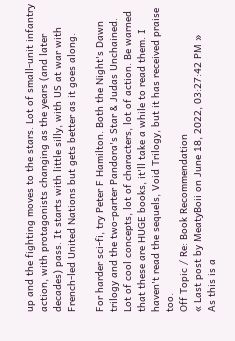up and the fighting moves to the stars. Lot of small-unit infantry action, with protagonists changing as the years (and later decades) pass. It starts with little silly, with US at war with French-led United Nations but gets better as it goes along.

For harder sci-fi, try Peter F Hamilton. Both the Night's Dawn trilogy and the two-parter Pandora's Star & Judas Unchained. Lot of cool concepts, lot of characters, lot of action. Be warned that these are HUGE books, it'll take a while to read them. I haven't read the sequels, Void Trilogy, but it has received praise too.
Off Topic / Re: Book Recommendation
« Last post by MeatyBoii on June 18, 2022, 03:27:42 PM »
As this is a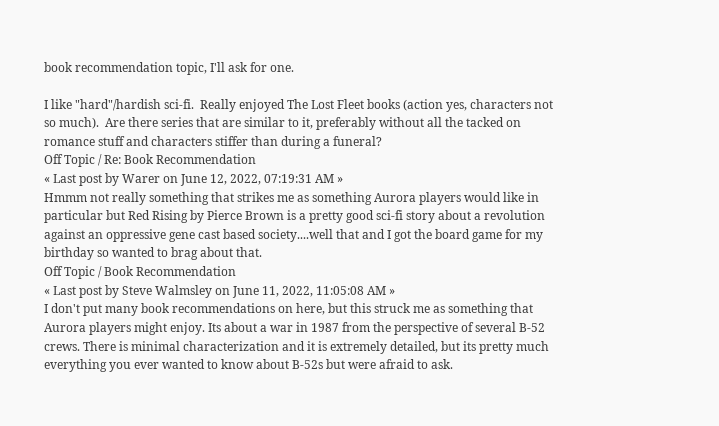book recommendation topic, I'll ask for one.

I like "hard"/hardish sci-fi.  Really enjoyed The Lost Fleet books (action yes, characters not so much).  Are there series that are similar to it, preferably without all the tacked on romance stuff and characters stiffer than during a funeral?
Off Topic / Re: Book Recommendation
« Last post by Warer on June 12, 2022, 07:19:31 AM »
Hmmm not really something that strikes me as something Aurora players would like in particular but Red Rising by Pierce Brown is a pretty good sci-fi story about a revolution against an oppressive gene cast based society....well that and I got the board game for my birthday so wanted to brag about that.
Off Topic / Book Recommendation
« Last post by Steve Walmsley on June 11, 2022, 11:05:08 AM »
I don't put many book recommendations on here, but this struck me as something that Aurora players might enjoy. Its about a war in 1987 from the perspective of several B-52 crews. There is minimal characterization and it is extremely detailed, but its pretty much everything you ever wanted to know about B-52s but were afraid to ask.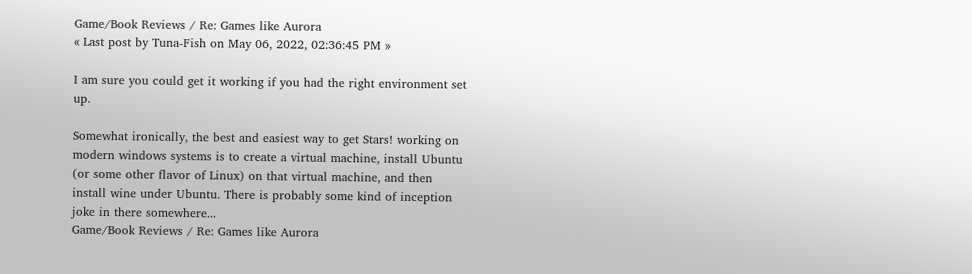Game/Book Reviews / Re: Games like Aurora
« Last post by Tuna-Fish on May 06, 2022, 02:36:45 PM »

I am sure you could get it working if you had the right environment set up.

Somewhat ironically, the best and easiest way to get Stars! working on modern windows systems is to create a virtual machine, install Ubuntu (or some other flavor of Linux) on that virtual machine, and then install wine under Ubuntu. There is probably some kind of inception joke in there somewhere...
Game/Book Reviews / Re: Games like Aurora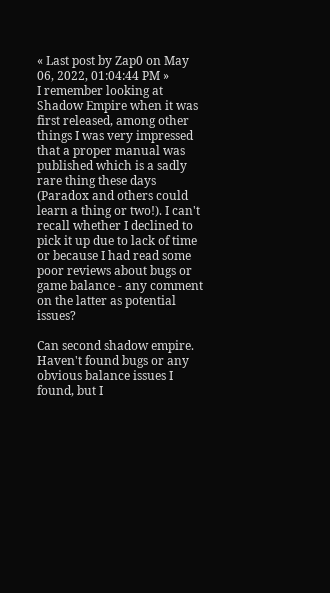« Last post by Zap0 on May 06, 2022, 01:04:44 PM »
I remember looking at Shadow Empire when it was first released, among other things I was very impressed that a proper manual was published which is a sadly rare thing these days (Paradox and others could learn a thing or two!). I can't recall whether I declined to pick it up due to lack of time or because I had read some poor reviews about bugs or game balance - any comment on the latter as potential issues?

Can second shadow empire. Haven't found bugs or any obvious balance issues I found, but I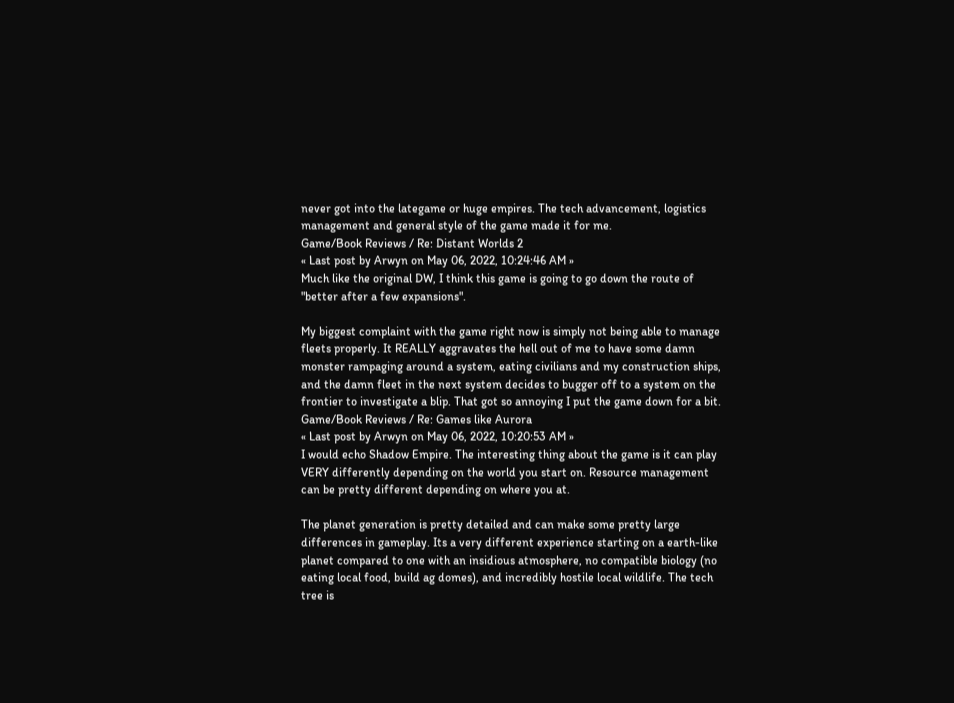never got into the lategame or huge empires. The tech advancement, logistics management and general style of the game made it for me.
Game/Book Reviews / Re: Distant Worlds 2
« Last post by Arwyn on May 06, 2022, 10:24:46 AM »
Much like the original DW, I think this game is going to go down the route of "better after a few expansions".

My biggest complaint with the game right now is simply not being able to manage fleets properly. It REALLY aggravates the hell out of me to have some damn monster rampaging around a system, eating civilians and my construction ships, and the damn fleet in the next system decides to bugger off to a system on the frontier to investigate a blip. That got so annoying I put the game down for a bit.
Game/Book Reviews / Re: Games like Aurora
« Last post by Arwyn on May 06, 2022, 10:20:53 AM »
I would echo Shadow Empire. The interesting thing about the game is it can play VERY differently depending on the world you start on. Resource management can be pretty different depending on where you at.

The planet generation is pretty detailed and can make some pretty large differences in gameplay. Its a very different experience starting on a earth-like planet compared to one with an insidious atmosphere, no compatible biology (no eating local food, build ag domes), and incredibly hostile local wildlife. The tech tree is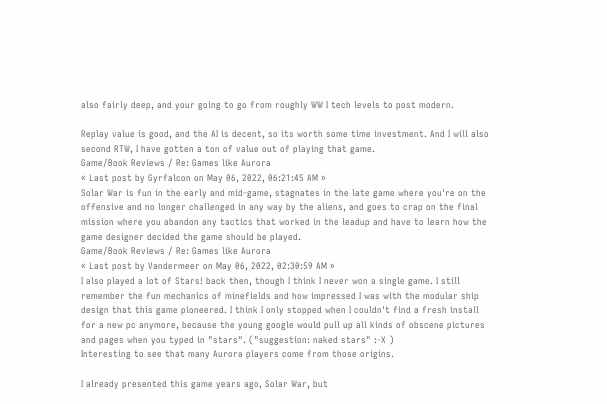also fairly deep, and your going to go from roughly WW I tech levels to post modern.

Replay value is good, and the AI is decent, so its worth some time investment. And I will also second RTW, I have gotten a ton of value out of playing that game.
Game/Book Reviews / Re: Games like Aurora
« Last post by Gyrfalcon on May 06, 2022, 06:21:45 AM »
Solar War is fun in the early and mid-game, stagnates in the late game where you're on the offensive and no longer challenged in any way by the aliens, and goes to crap on the final mission where you abandon any tactics that worked in the leadup and have to learn how the game designer decided the game should be played.
Game/Book Reviews / Re: Games like Aurora
« Last post by Vandermeer on May 06, 2022, 02:30:59 AM »
I also played a lot of Stars! back then, though I think I never won a single game. I still remember the fun mechanics of minefields and how impressed I was with the modular ship design that this game pioneered. I think I only stopped when I couldn't find a fresh install for a new pc anymore, because the young google would pull up all kinds of obscene pictures and pages when you typed in "stars". ("suggestion: naked stars" :-X )
Interesting to see that many Aurora players come from those origins.

I already presented this game years ago, Solar War, but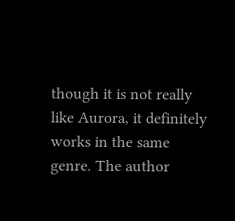though it is not really like Aurora, it definitely works in the same genre. The author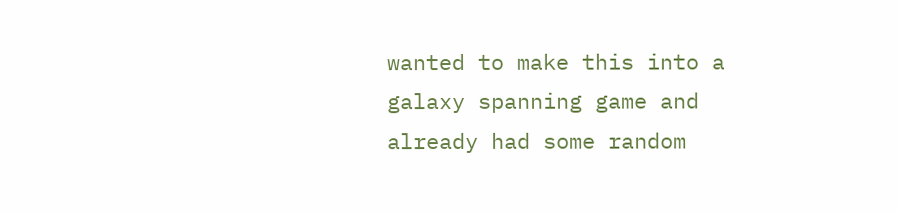wanted to make this into a galaxy spanning game and already had some random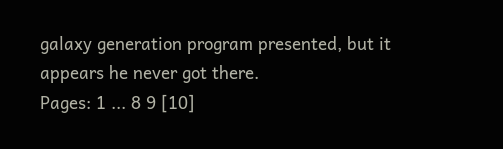galaxy generation program presented, but it appears he never got there.
Pages: 1 ... 8 9 [10]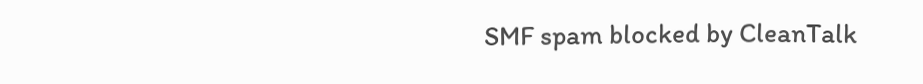SMF spam blocked by CleanTalk